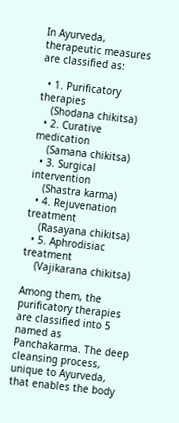In Ayurveda, therapeutic measures are classified as:

  • 1. Purificatory therapies
    (Shodana chikitsa)
  • 2. Curative medication
    (Samana chikitsa)
  • 3. Surgical intervention
    (Shastra karma)
  • 4. Rejuvenation treatment
    (Rasayana chikitsa)
  • 5. Aphrodisiac treatment
    (Vajikarana chikitsa)

Among them, the purificatory therapies are classified into 5 named as Panchakarma. The deep cleansing process, unique to Ayurveda, that enables the body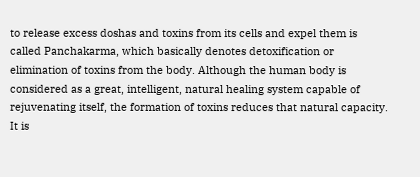to release excess doshas and toxins from its cells and expel them is called Panchakarma, which basically denotes detoxification or elimination of toxins from the body. Although the human body is considered as a great, intelligent, natural healing system capable of rejuvenating itself, the formation of toxins reduces that natural capacity. It is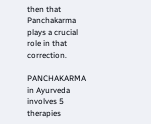then that Panchakarma plays a crucial role in that correction.

PANCHAKARMA in Ayurveda involves 5 therapies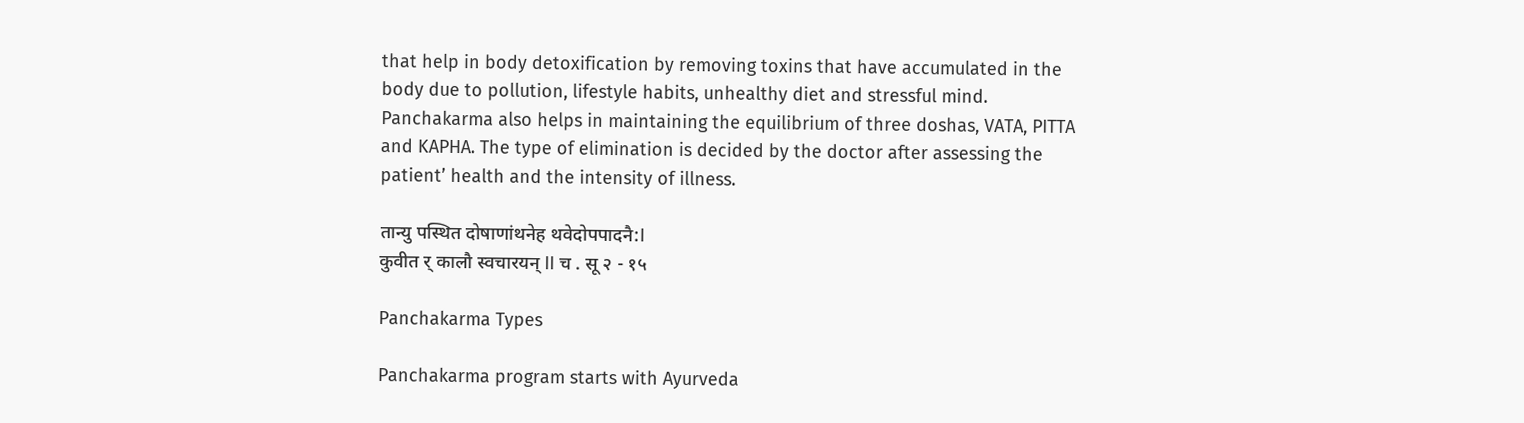that help in body detoxification by removing toxins that have accumulated in the body due to pollution, lifestyle habits, unhealthy diet and stressful mind. Panchakarma also helps in maintaining the equilibrium of three doshas, VATA, PITTA and KAPHA. The type of elimination is decided by the doctor after assessing the patient’ health and the intensity of illness.

तान्यु पस्थित दोषाणांथनेह थवेदोपपादनै:I
कुवीत र् कालौ स्वचारयन् II च . सू २ - १५

Panchakarma Types

Panchakarma program starts with Ayurveda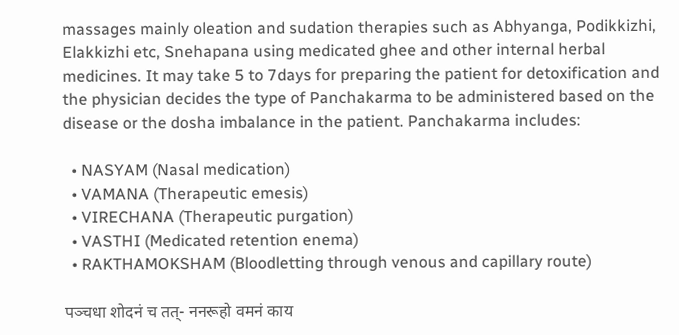massages mainly oleation and sudation therapies such as Abhyanga, Podikkizhi, Elakkizhi etc, Snehapana using medicated ghee and other internal herbal medicines. It may take 5 to 7days for preparing the patient for detoxification and the physician decides the type of Panchakarma to be administered based on the disease or the dosha imbalance in the patient. Panchakarma includes:

  • NASYAM (Nasal medication)
  • VAMANA (Therapeutic emesis)
  • VIRECHANA (Therapeutic purgation)
  • VASTHI (Medicated retention enema)
  • RAKTHAMOKSHAM (Bloodletting through venous and capillary route)

पञ्चधा शोदनं च तत्- ननरूहो वमनं काय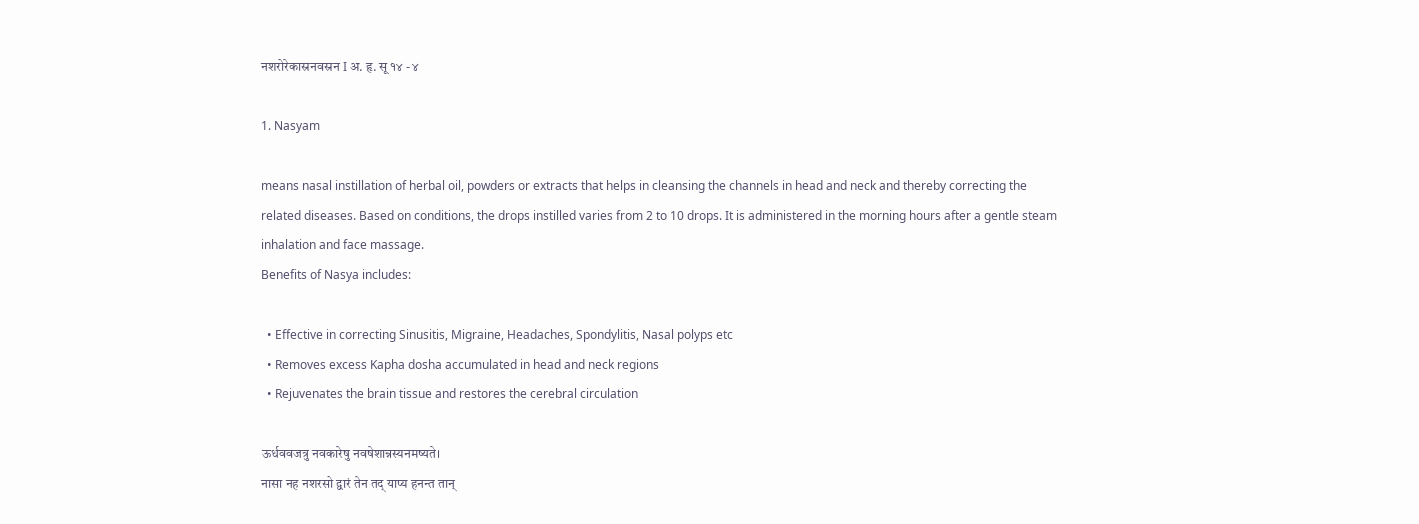नशरोरेकास्रनवस्रन I अ. हृ. सू १४ - ४

1. Nasyam

means nasal instillation of herbal oil, powders or extracts that helps in cleansing the channels in head and neck and thereby correcting the related diseases. Based on conditions, the drops instilled varies from 2 to 10 drops. It is administered in the morning hours after a gentle steam inhalation and face massage.
Benefits of Nasya includes:

  • Effective in correcting Sinusitis, Migraine, Headaches, Spondylitis, Nasal polyps etc
  • Removes excess Kapha dosha accumulated in head and neck regions
  • Rejuvenates the brain tissue and restores the cerebral circulation

ऊर्धववजत्रु नवकारेषु नवषेशान्नस्यनमष्यते।
नासा नह नशरसो द्वारं तेन तद् याप्य हनन्त तान्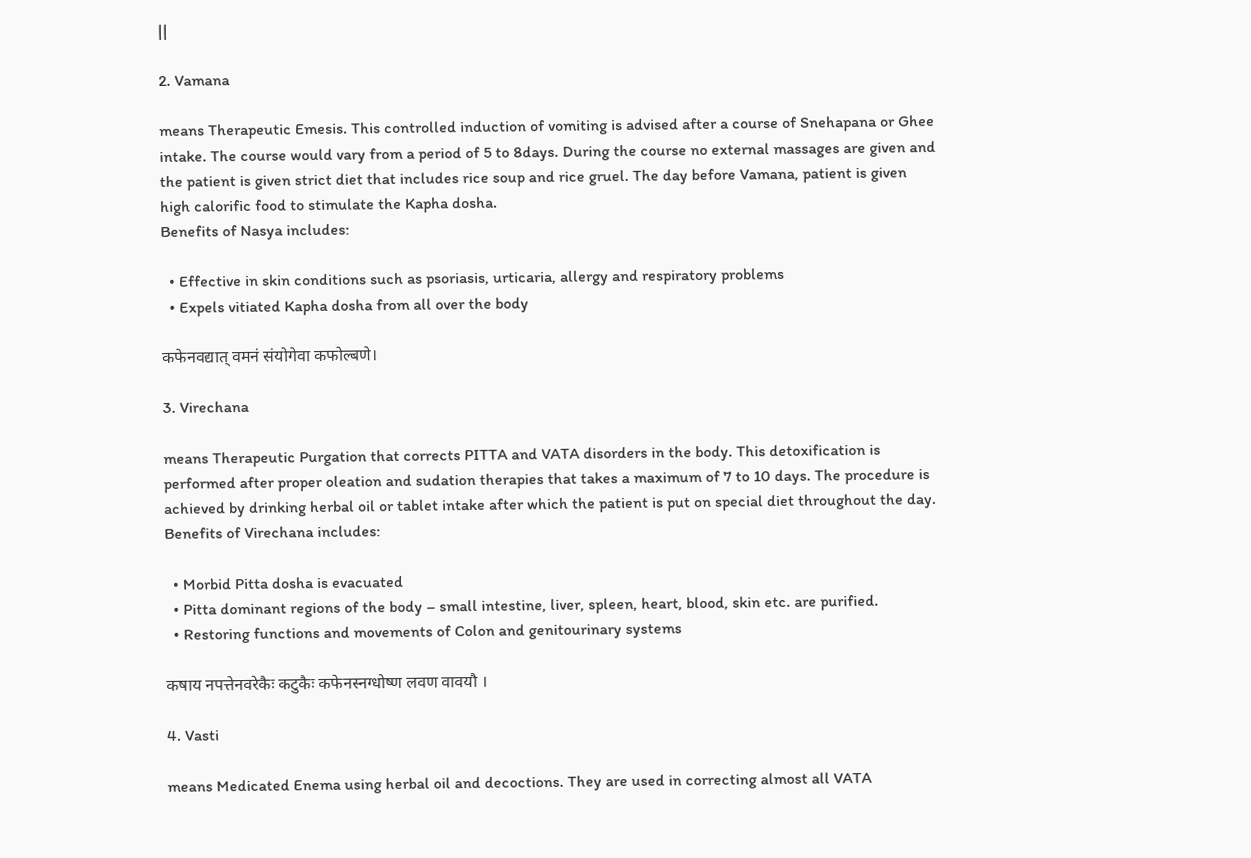||

2. Vamana

means Therapeutic Emesis. This controlled induction of vomiting is advised after a course of Snehapana or Ghee intake. The course would vary from a period of 5 to 8days. During the course no external massages are given and the patient is given strict diet that includes rice soup and rice gruel. The day before Vamana, patient is given high calorific food to stimulate the Kapha dosha.
Benefits of Nasya includes:

  • Effective in skin conditions such as psoriasis, urticaria, allergy and respiratory problems
  • Expels vitiated Kapha dosha from all over the body

कफेनवद्यात् वमनं संयोगेवा कफोल्बणे।

3. Virechana

means Therapeutic Purgation that corrects PITTA and VATA disorders in the body. This detoxification is performed after proper oleation and sudation therapies that takes a maximum of 7 to 10 days. The procedure is achieved by drinking herbal oil or tablet intake after which the patient is put on special diet throughout the day.
Benefits of Virechana includes:

  • Morbid Pitta dosha is evacuated
  • Pitta dominant regions of the body – small intestine, liver, spleen, heart, blood, skin etc. are purified.
  • Restoring functions and movements of Colon and genitourinary systems

कषाय नपत्तेनवरेकैः कटुकैः कफेनस्नग्धोष्ण लवण वावयौ ।

4. Vasti

means Medicated Enema using herbal oil and decoctions. They are used in correcting almost all VATA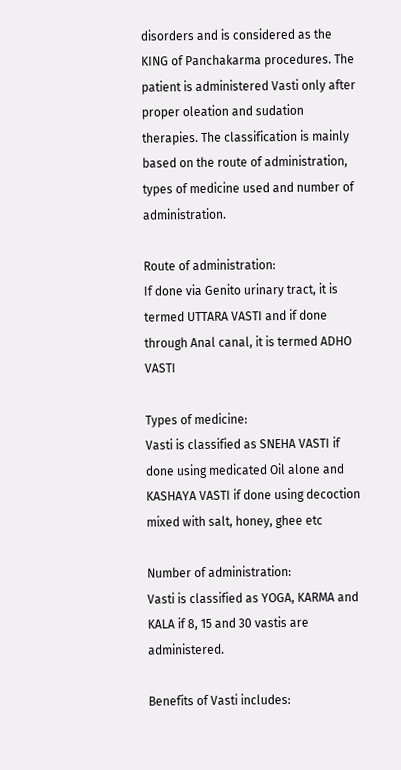disorders and is considered as the KING of Panchakarma procedures. The patient is administered Vasti only after proper oleation and sudation therapies. The classification is mainly based on the route of administration, types of medicine used and number of administration.

Route of administration:
If done via Genito urinary tract, it is termed UTTARA VASTI and if done through Anal canal, it is termed ADHO VASTI

Types of medicine:
Vasti is classified as SNEHA VASTI if done using medicated Oil alone and KASHAYA VASTI if done using decoction mixed with salt, honey, ghee etc

Number of administration:
Vasti is classified as YOGA, KARMA and KALA if 8, 15 and 30 vastis are administered.

Benefits of Vasti includes: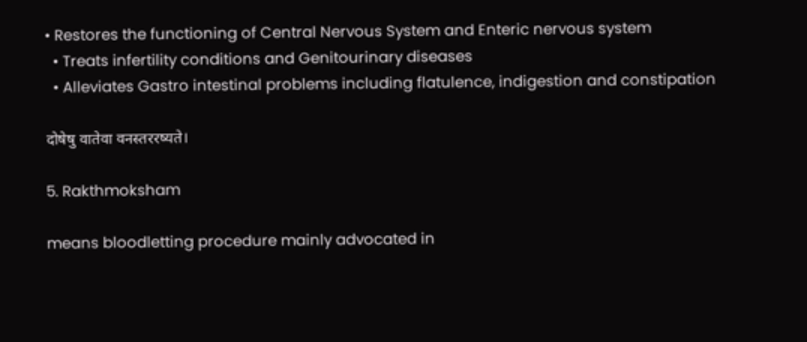• Restores the functioning of Central Nervous System and Enteric nervous system
  • Treats infertility conditions and Genitourinary diseases
  • Alleviates Gastro intestinal problems including flatulence, indigestion and constipation

दोषेषु वातेवा वनस्तररष्यते।

5. Rakthmoksham

means bloodletting procedure mainly advocated in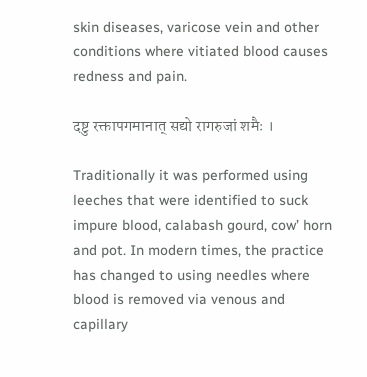skin diseases, varicose vein and other conditions where vitiated blood causes redness and pain.

दष्टु रक्तापगमानात् सद्यो रागरुजां शमैः ।

Traditionally it was performed using leeches that were identified to suck impure blood, calabash gourd, cow’ horn and pot. In modern times, the practice has changed to using needles where blood is removed via venous and capillary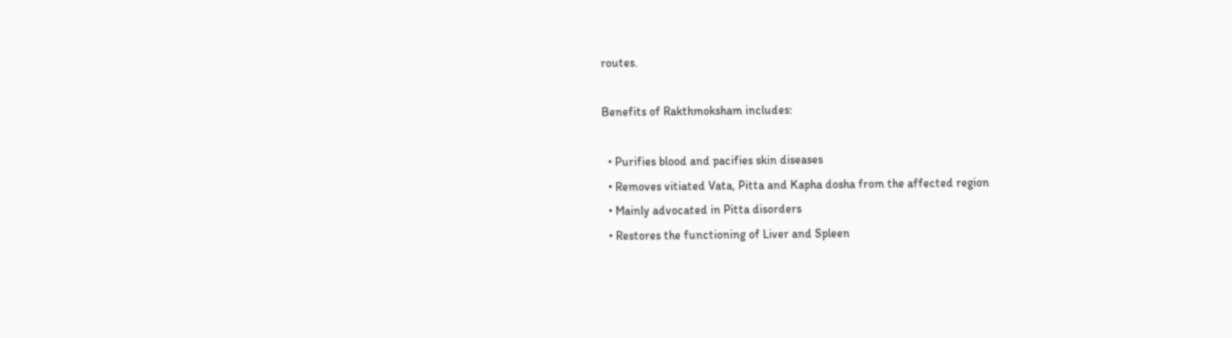routes.

Benefits of Rakthmoksham includes:

  • Purifies blood and pacifies skin diseases
  • Removes vitiated Vata, Pitta and Kapha dosha from the affected region
  • Mainly advocated in Pitta disorders
  • Restores the functioning of Liver and Spleen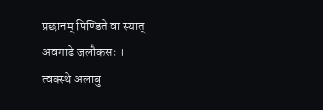प्रछानम् पिण्डिते वा स्यात् अवगाढे जलौकसः ।
त्वक्स्थे अलाबु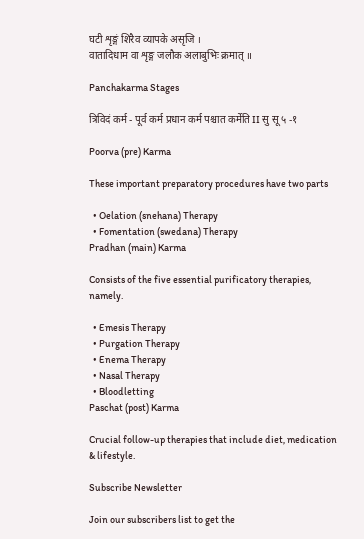घटी शृङ्गं शिरैव व्यापके असृजि ।
वातादिधाम वा शृङ्ग जलौक अलाबुभिः क्रमात् ॥

Panchakarma Stages

त्रिविदं कर्म - पूर्व कर्म प्रधान कर्म पश्चात कर्मेति II सु सू ५ -१

Poorva (pre) Karma

These important preparatory procedures have two parts

  • Oelation (snehana) Therapy
  • Fomentation (swedana) Therapy
Pradhan (main) Karma

Consists of the five essential purificatory therapies, namely.

  • Emesis Therapy
  • Purgation Therapy
  • Enema Therapy
  • Nasal Therapy
  • Bloodletting
Paschat (post) Karma

Crucial follow-up therapies that include diet, medication & lifestyle.

Subscribe Newsletter

Join our subscribers list to get the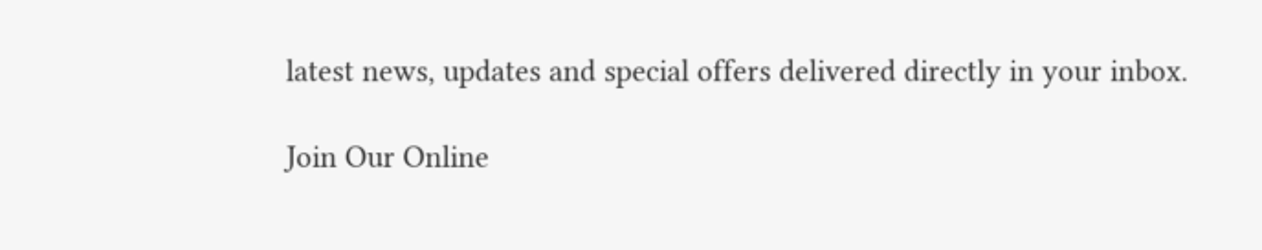latest news, updates and special offers delivered directly in your inbox.

Join Our Online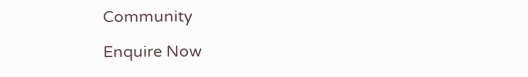Community

Enquire Now